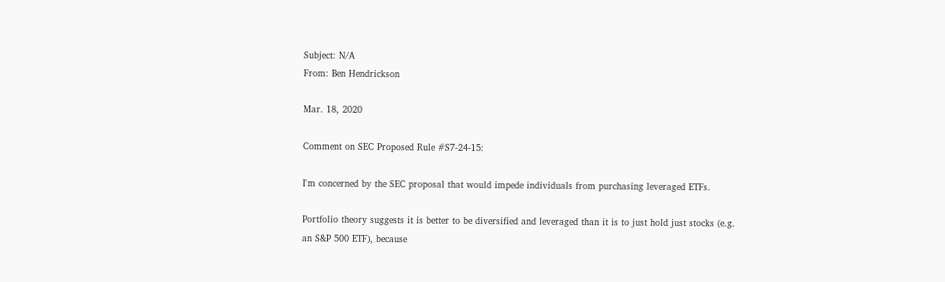Subject: N/A
From: Ben Hendrickson

Mar. 18, 2020

Comment on SEC Proposed Rule #S7-24-15:

I'm concerned by the SEC proposal that would impede individuals from purchasing leveraged ETFs.

Portfolio theory suggests it is better to be diversified and leveraged than it is to just hold just stocks (e.g. an S&P 500 ETF), because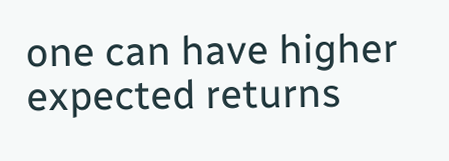one can have higher expected returns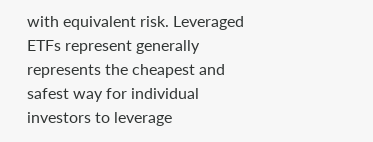with equivalent risk. Leveraged ETFs represent generally represents the cheapest and safest way for individual investors to leverage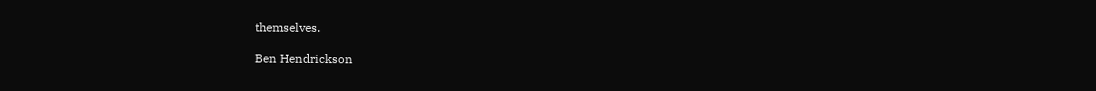themselves.

Ben Hendrickson